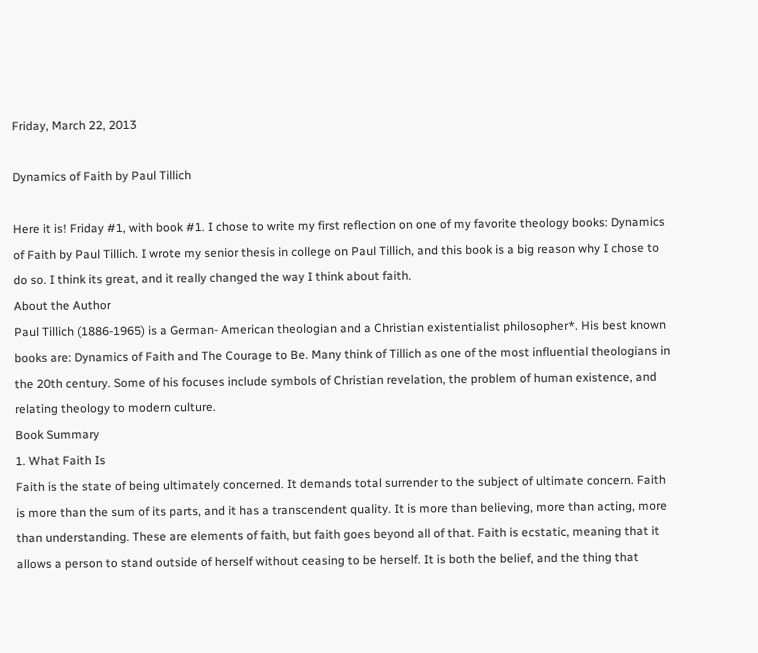Friday, March 22, 2013

Dynamics of Faith by Paul Tillich

Here it is! Friday #1, with book #1. I chose to write my first reflection on one of my favorite theology books: Dynamics of Faith by Paul Tillich. I wrote my senior thesis in college on Paul Tillich, and this book is a big reason why I chose to do so. I think its great, and it really changed the way I think about faith.
About the Author
Paul Tillich (1886-1965) is a German- American theologian and a Christian existentialist philosopher*. His best known books are: Dynamics of Faith and The Courage to Be. Many think of Tillich as one of the most influential theologians in the 20th century. Some of his focuses include symbols of Christian revelation, the problem of human existence, and relating theology to modern culture.
Book Summary
1. What Faith Is
Faith is the state of being ultimately concerned. It demands total surrender to the subject of ultimate concern. Faith is more than the sum of its parts, and it has a transcendent quality. It is more than believing, more than acting, more than understanding. These are elements of faith, but faith goes beyond all of that. Faith is ecstatic, meaning that it allows a person to stand outside of herself without ceasing to be herself. It is both the belief, and the thing that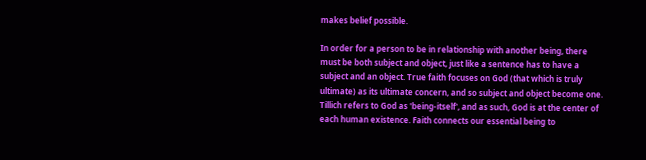makes belief possible.

In order for a person to be in relationship with another being, there must be both subject and object, just like a sentence has to have a subject and an object. True faith focuses on God (that which is truly ultimate) as its ultimate concern, and so subject and object become one. Tillich refers to God as 'being-itself', and as such, God is at the center of each human existence. Faith connects our essential being to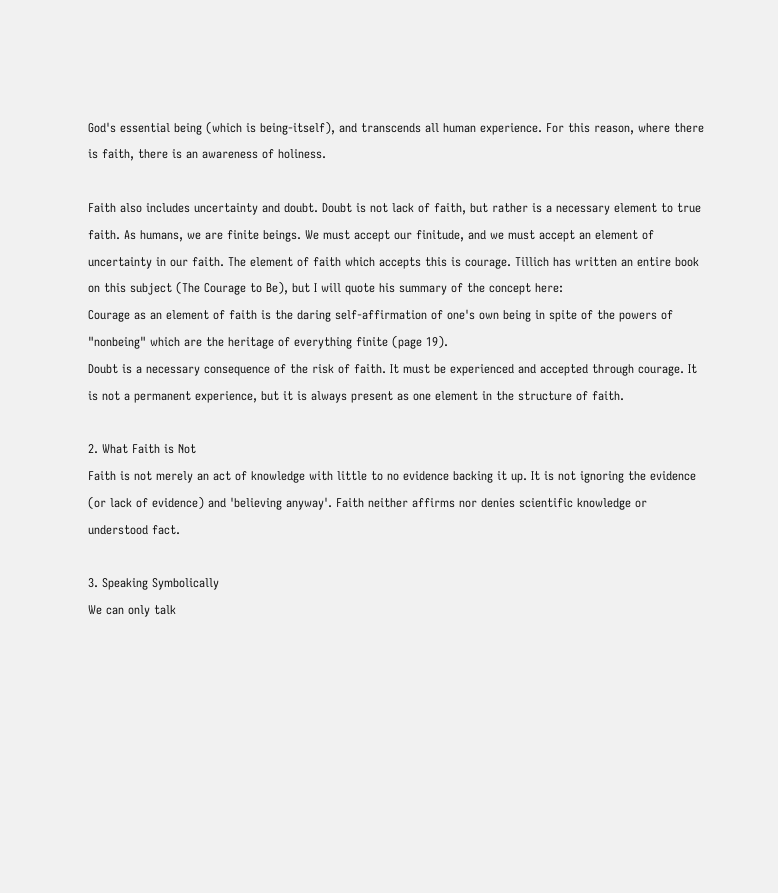God's essential being (which is being-itself), and transcends all human experience. For this reason, where there is faith, there is an awareness of holiness.

Faith also includes uncertainty and doubt. Doubt is not lack of faith, but rather is a necessary element to true faith. As humans, we are finite beings. We must accept our finitude, and we must accept an element of uncertainty in our faith. The element of faith which accepts this is courage. Tillich has written an entire book on this subject (The Courage to Be), but I will quote his summary of the concept here:
Courage as an element of faith is the daring self-affirmation of one's own being in spite of the powers of "nonbeing" which are the heritage of everything finite (page 19).
Doubt is a necessary consequence of the risk of faith. It must be experienced and accepted through courage. It is not a permanent experience, but it is always present as one element in the structure of faith.

2. What Faith is Not
Faith is not merely an act of knowledge with little to no evidence backing it up. It is not ignoring the evidence (or lack of evidence) and 'believing anyway'. Faith neither affirms nor denies scientific knowledge or understood fact.

3. Speaking Symbolically
We can only talk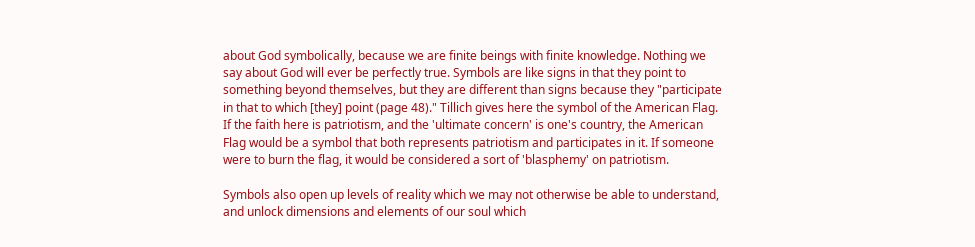about God symbolically, because we are finite beings with finite knowledge. Nothing we say about God will ever be perfectly true. Symbols are like signs in that they point to something beyond themselves, but they are different than signs because they "participate in that to which [they] point (page 48)." Tillich gives here the symbol of the American Flag. If the faith here is patriotism, and the 'ultimate concern' is one's country, the American Flag would be a symbol that both represents patriotism and participates in it. If someone were to burn the flag, it would be considered a sort of 'blasphemy' on patriotism.

Symbols also open up levels of reality which we may not otherwise be able to understand, and unlock dimensions and elements of our soul which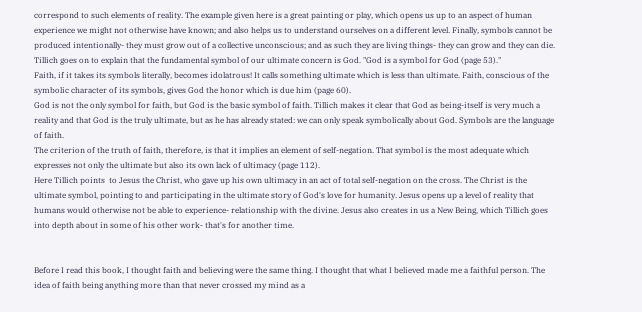correspond to such elements of reality. The example given here is a great painting or play, which opens us up to an aspect of human experience we might not otherwise have known; and also helps us to understand ourselves on a different level. Finally, symbols cannot be produced intentionally- they must grow out of a collective unconscious; and as such they are living things- they can grow and they can die.
Tillich goes on to explain that the fundamental symbol of our ultimate concern is God. "God is a symbol for God (page 53)."
Faith, if it takes its symbols literally, becomes idolatrous! It calls something ultimate which is less than ultimate. Faith, conscious of the symbolic character of its symbols, gives God the honor which is due him (page 60).
God is not the only symbol for faith, but God is the basic symbol of faith. Tillich makes it clear that God as being-itself is very much a reality and that God is the truly ultimate, but as he has already stated: we can only speak symbolically about God. Symbols are the language of faith.
The criterion of the truth of faith, therefore, is that it implies an element of self-negation. That symbol is the most adequate which expresses not only the ultimate but also its own lack of ultimacy (page 112).
Here Tillich points  to Jesus the Christ, who gave up his own ultimacy in an act of total self-negation on the cross. The Christ is the ultimate symbol, pointing to and participating in the ultimate story of God's love for humanity. Jesus opens up a level of reality that humans would otherwise not be able to experience- relationship with the divine. Jesus also creates in us a New Being, which Tillich goes into depth about in some of his other work- that's for another time.


Before I read this book, I thought faith and believing were the same thing. I thought that what I believed made me a faithful person. The idea of faith being anything more than that never crossed my mind as a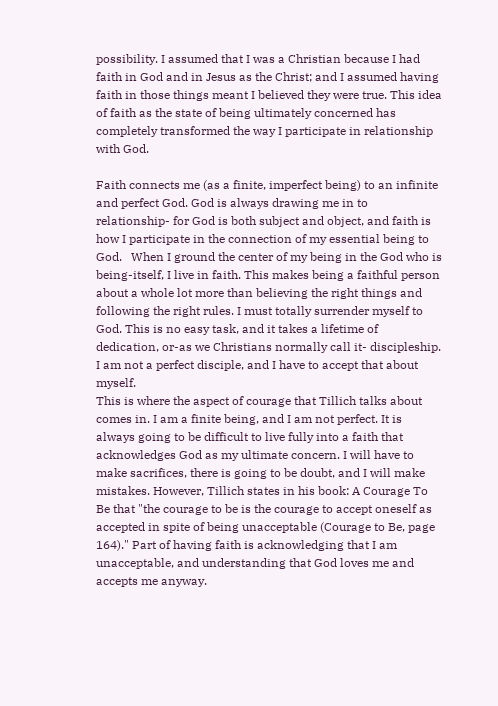possibility. I assumed that I was a Christian because I had faith in God and in Jesus as the Christ; and I assumed having faith in those things meant I believed they were true. This idea of faith as the state of being ultimately concerned has completely transformed the way I participate in relationship with God.

Faith connects me (as a finite, imperfect being) to an infinite and perfect God. God is always drawing me in to relationship- for God is both subject and object, and faith is how I participate in the connection of my essential being to God.   When I ground the center of my being in the God who is being-itself, I live in faith. This makes being a faithful person about a whole lot more than believing the right things and following the right rules. I must totally surrender myself to God. This is no easy task, and it takes a lifetime of dedication, or-as we Christians normally call it- discipleship. I am not a perfect disciple, and I have to accept that about myself.
This is where the aspect of courage that Tillich talks about comes in. I am a finite being, and I am not perfect. It is always going to be difficult to live fully into a faith that acknowledges God as my ultimate concern. I will have to make sacrifices, there is going to be doubt, and I will make mistakes. However, Tillich states in his book: A Courage To Be that "the courage to be is the courage to accept oneself as accepted in spite of being unacceptable (Courage to Be, page 164)." Part of having faith is acknowledging that I am unacceptable, and understanding that God loves me and accepts me anyway.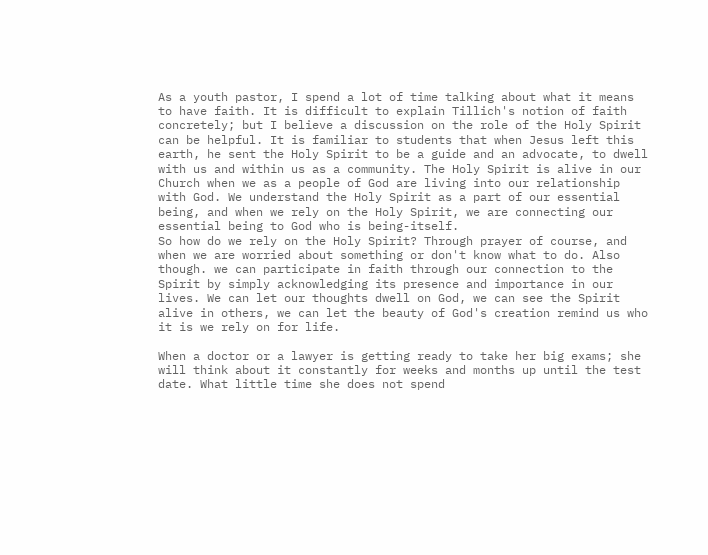As a youth pastor, I spend a lot of time talking about what it means to have faith. It is difficult to explain Tillich's notion of faith concretely; but I believe a discussion on the role of the Holy Spirit can be helpful. It is familiar to students that when Jesus left this earth, he sent the Holy Spirit to be a guide and an advocate, to dwell with us and within us as a community. The Holy Spirit is alive in our Church when we as a people of God are living into our relationship with God. We understand the Holy Spirit as a part of our essential being, and when we rely on the Holy Spirit, we are connecting our essential being to God who is being-itself.
So how do we rely on the Holy Spirit? Through prayer of course, and when we are worried about something or don't know what to do. Also though. we can participate in faith through our connection to the Spirit by simply acknowledging its presence and importance in our lives. We can let our thoughts dwell on God, we can see the Spirit alive in others, we can let the beauty of God's creation remind us who it is we rely on for life.

When a doctor or a lawyer is getting ready to take her big exams; she will think about it constantly for weeks and months up until the test date. What little time she does not spend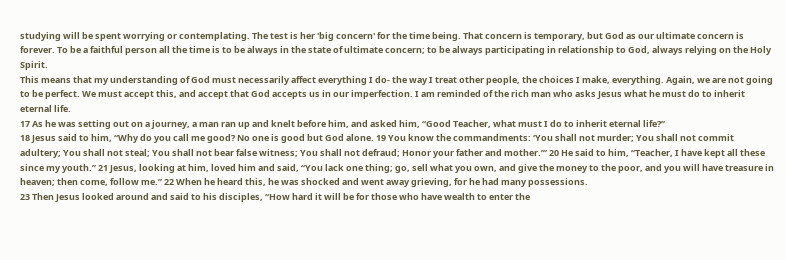studying will be spent worrying or contemplating. The test is her 'big concern' for the time being. That concern is temporary, but God as our ultimate concern is forever. To be a faithful person all the time is to be always in the state of ultimate concern; to be always participating in relationship to God, always relying on the Holy Spirit.
This means that my understanding of God must necessarily affect everything I do- the way I treat other people, the choices I make, everything. Again, we are not going to be perfect. We must accept this, and accept that God accepts us in our imperfection. I am reminded of the rich man who asks Jesus what he must do to inherit eternal life.
17 As he was setting out on a journey, a man ran up and knelt before him, and asked him, “Good Teacher, what must I do to inherit eternal life?”
18 Jesus said to him, “Why do you call me good? No one is good but God alone. 19 You know the commandments: ‘You shall not murder; You shall not commit adultery; You shall not steal; You shall not bear false witness; You shall not defraud; Honor your father and mother.’” 20 He said to him, “Teacher, I have kept all these since my youth.” 21 Jesus, looking at him, loved him and said, “You lack one thing; go, sell what you own, and give the money to the poor, and you will have treasure in heaven; then come, follow me.” 22 When he heard this, he was shocked and went away grieving, for he had many possessions.
23 Then Jesus looked around and said to his disciples, “How hard it will be for those who have wealth to enter the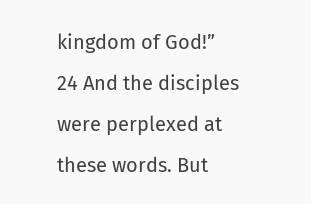kingdom of God!”
24 And the disciples were perplexed at these words. But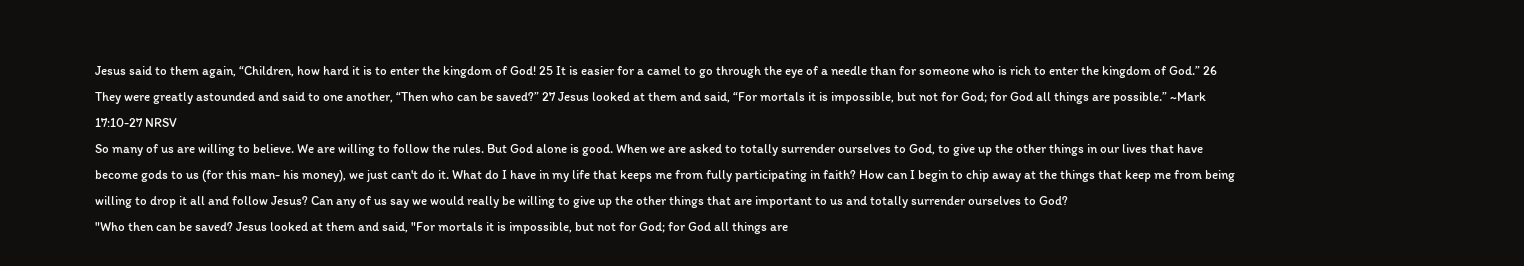Jesus said to them again, “Children, how hard it is to enter the kingdom of God! 25 It is easier for a camel to go through the eye of a needle than for someone who is rich to enter the kingdom of God.” 26 They were greatly astounded and said to one another, “Then who can be saved?” 27 Jesus looked at them and said, “For mortals it is impossible, but not for God; for God all things are possible.” ~Mark 17:10-27 NRSV
So many of us are willing to believe. We are willing to follow the rules. But God alone is good. When we are asked to totally surrender ourselves to God, to give up the other things in our lives that have become gods to us (for this man- his money), we just can't do it. What do I have in my life that keeps me from fully participating in faith? How can I begin to chip away at the things that keep me from being willing to drop it all and follow Jesus? Can any of us say we would really be willing to give up the other things that are important to us and totally surrender ourselves to God?
"Who then can be saved? Jesus looked at them and said, "For mortals it is impossible, but not for God; for God all things are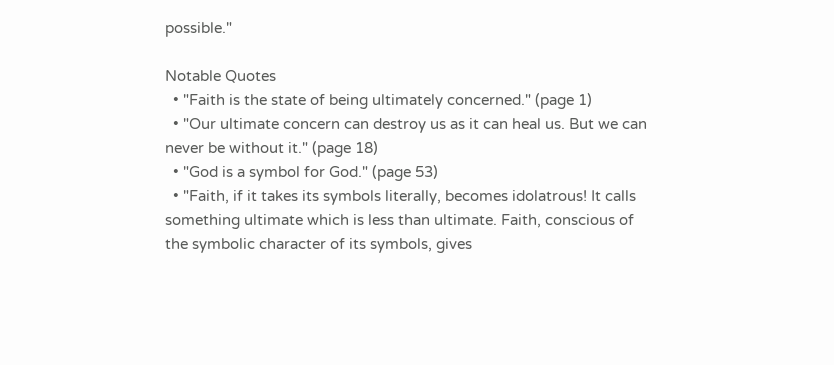possible."

Notable Quotes
  • "Faith is the state of being ultimately concerned." (page 1)
  • "Our ultimate concern can destroy us as it can heal us. But we can never be without it." (page 18)
  • "God is a symbol for God." (page 53)
  • "Faith, if it takes its symbols literally, becomes idolatrous! It calls something ultimate which is less than ultimate. Faith, conscious of the symbolic character of its symbols, gives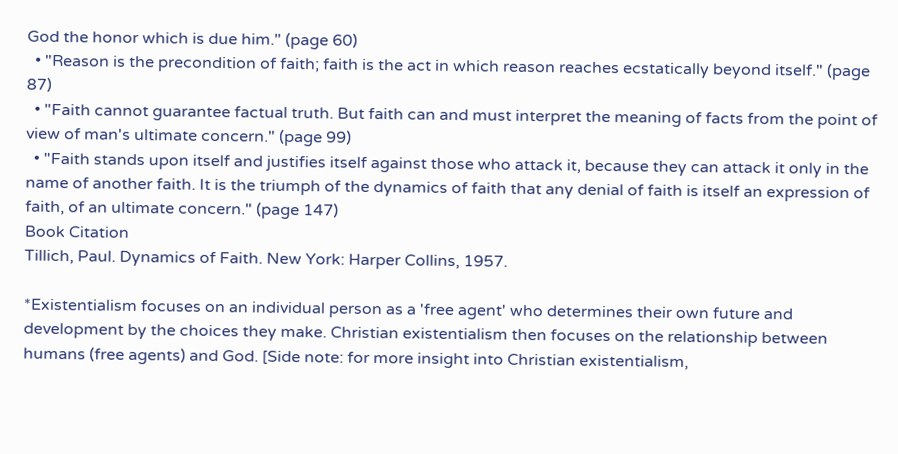God the honor which is due him." (page 60)
  • "Reason is the precondition of faith; faith is the act in which reason reaches ecstatically beyond itself." (page 87)
  • "Faith cannot guarantee factual truth. But faith can and must interpret the meaning of facts from the point of view of man's ultimate concern." (page 99)
  • "Faith stands upon itself and justifies itself against those who attack it, because they can attack it only in the name of another faith. It is the triumph of the dynamics of faith that any denial of faith is itself an expression of faith, of an ultimate concern." (page 147)
Book Citation
Tillich, Paul. Dynamics of Faith. New York: Harper Collins, 1957.

*Existentialism focuses on an individual person as a 'free agent' who determines their own future and development by the choices they make. Christian existentialism then focuses on the relationship between humans (free agents) and God. [Side note: for more insight into Christian existentialism,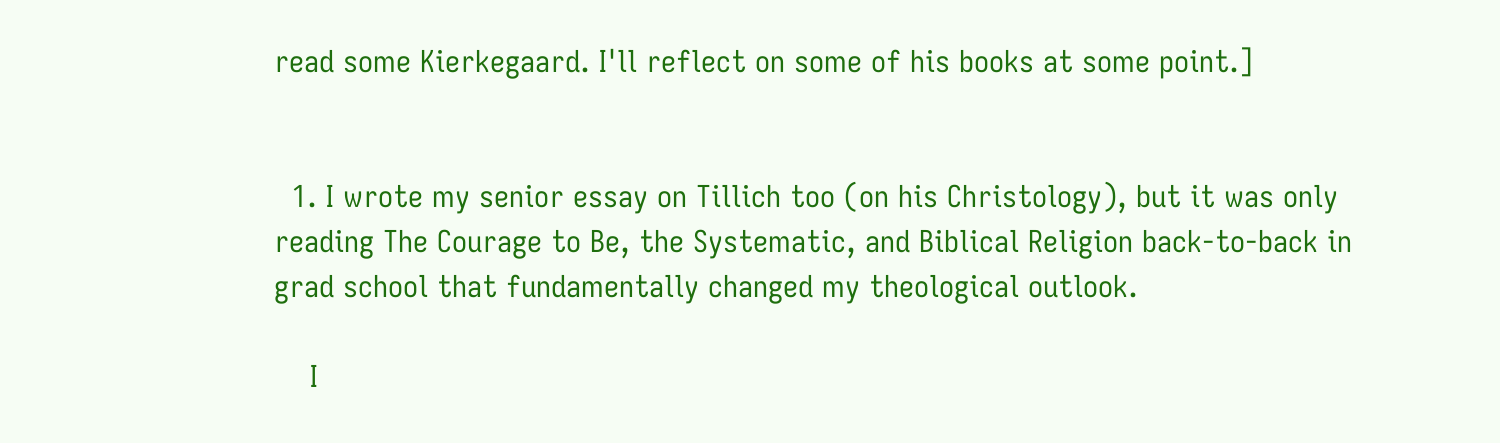read some Kierkegaard. I'll reflect on some of his books at some point.]


  1. I wrote my senior essay on Tillich too (on his Christology), but it was only reading The Courage to Be, the Systematic, and Biblical Religion back-to-back in grad school that fundamentally changed my theological outlook.

    I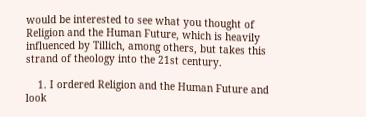would be interested to see what you thought of Religion and the Human Future, which is heavily influenced by Tillich, among others, but takes this strand of theology into the 21st century.

    1. I ordered Religion and the Human Future and look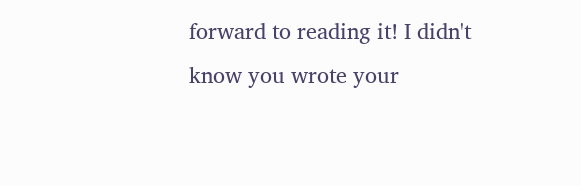forward to reading it! I didn't know you wrote your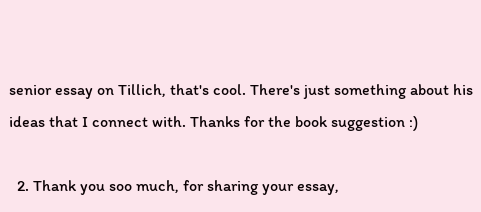senior essay on Tillich, that's cool. There's just something about his ideas that I connect with. Thanks for the book suggestion :)

  2. Thank you soo much, for sharing your essay,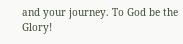and your journey. To God be the Glory!